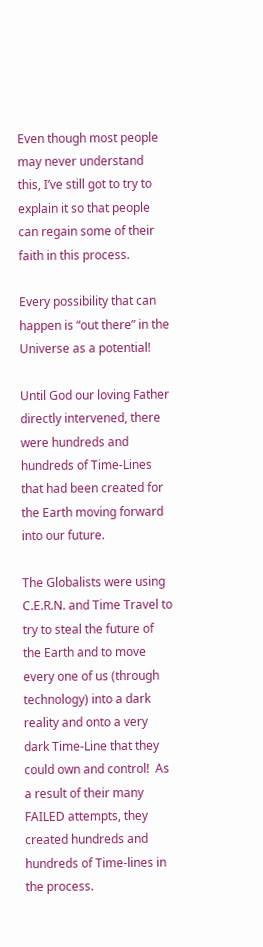Even though most people may never understand this, I’ve still got to try to explain it so that people can regain some of their faith in this process.

Every possibility that can happen is “out there” in the Universe as a potential!

Until God our loving Father directly intervened, there were hundreds and hundreds of Time-Lines that had been created for the Earth moving forward into our future.

The Globalists were using C.E.R.N. and Time Travel to try to steal the future of the Earth and to move every one of us (through technology) into a dark reality and onto a very dark Time-Line that they could own and control!  As a result of their many FAILED attempts, they created hundreds and hundreds of Time-lines in the process.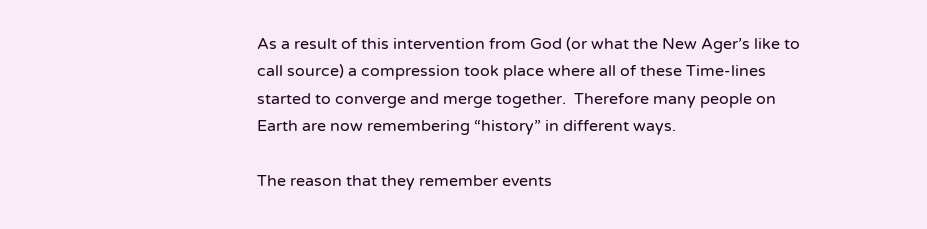As a result of this intervention from God (or what the New Ager’s like to call source) a compression took place where all of these Time-lines started to converge and merge together.  Therefore many people on Earth are now remembering “history” in different ways.

The reason that they remember events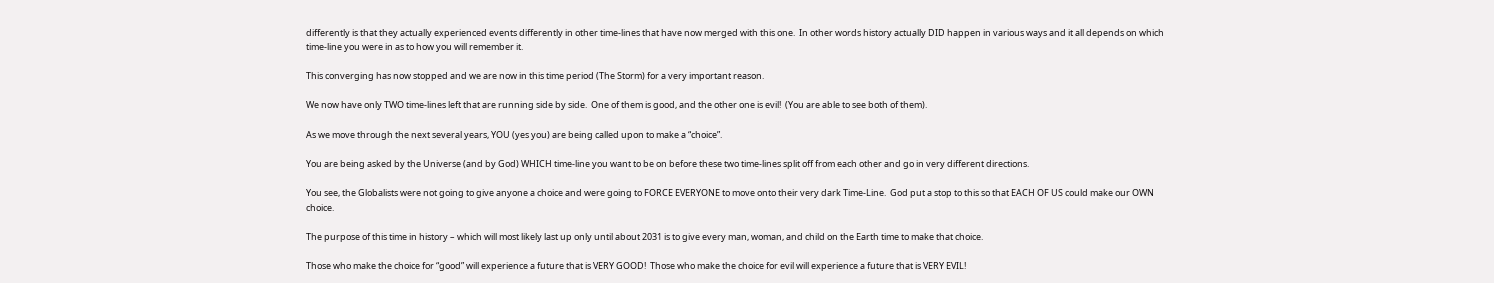differently is that they actually experienced events differently in other time-lines that have now merged with this one.  In other words history actually DID happen in various ways and it all depends on which time-line you were in as to how you will remember it.

This converging has now stopped and we are now in this time period (The Storm) for a very important reason.

We now have only TWO time-lines left that are running side by side.  One of them is good, and the other one is evil!  (You are able to see both of them).

As we move through the next several years, YOU (yes you) are being called upon to make a “choice”.

You are being asked by the Universe (and by God) WHICH time-line you want to be on before these two time-lines split off from each other and go in very different directions.

You see, the Globalists were not going to give anyone a choice and were going to FORCE EVERYONE to move onto their very dark Time-Line.  God put a stop to this so that EACH OF US could make our OWN choice.

The purpose of this time in history – which will most likely last up only until about 2031 is to give every man, woman, and child on the Earth time to make that choice.

Those who make the choice for “good” will experience a future that is VERY GOOD!  Those who make the choice for evil will experience a future that is VERY EVIL!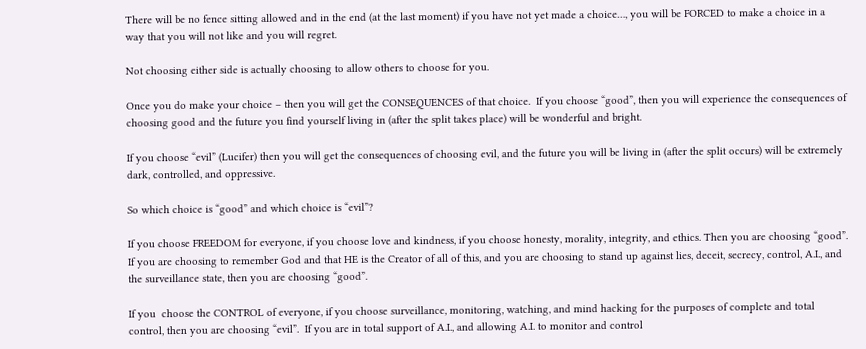There will be no fence sitting allowed and in the end (at the last moment) if you have not yet made a choice…, you will be FORCED to make a choice in a way that you will not like and you will regret.

Not choosing either side is actually choosing to allow others to choose for you.

Once you do make your choice – then you will get the CONSEQUENCES of that choice.  If you choose “good”, then you will experience the consequences of choosing good and the future you find yourself living in (after the split takes place) will be wonderful and bright.

If you choose “evil” (Lucifer) then you will get the consequences of choosing evil, and the future you will be living in (after the split occurs) will be extremely dark, controlled, and oppressive.

So which choice is “good” and which choice is “evil”?

If you choose FREEDOM for everyone, if you choose love and kindness, if you choose honesty, morality, integrity, and ethics. Then you are choosing “good”.  If you are choosing to remember God and that HE is the Creator of all of this, and you are choosing to stand up against lies, deceit, secrecy, control, A.I., and the surveillance state, then you are choosing “good”.

If you  choose the CONTROL of everyone, if you choose surveillance, monitoring, watching, and mind hacking for the purposes of complete and total control, then you are choosing “evil”.  If you are in total support of A.I., and allowing A.I. to monitor and control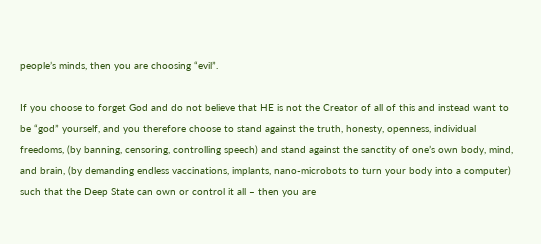people’s minds, then you are choosing “evil”.

If you choose to forget God and do not believe that HE is not the Creator of all of this and instead want to be “god” yourself, and you therefore choose to stand against the truth, honesty, openness, individual freedoms, (by banning, censoring, controlling speech) and stand against the sanctity of one’s own body, mind, and brain, (by demanding endless vaccinations, implants, nano-microbots to turn your body into a computer) such that the Deep State can own or control it all – then you are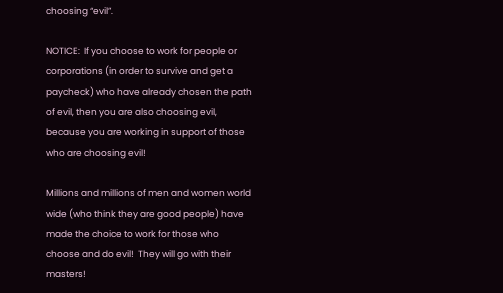choosing “evil”.

NOTICE:  If you choose to work for people or corporations (in order to survive and get a paycheck) who have already chosen the path of evil, then you are also choosing evil, because you are working in support of those who are choosing evil!

Millions and millions of men and women world wide (who think they are good people) have made the choice to work for those who choose and do evil!  They will go with their masters!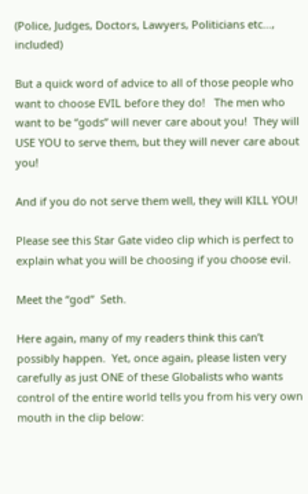(Police, Judges, Doctors, Lawyers, Politicians etc…, included)

But a quick word of advice to all of those people who want to choose EVIL before they do!   The men who want to be “gods” will never care about you!  They will USE YOU to serve them, but they will never care about you!

And if you do not serve them well, they will KILL YOU!

Please see this Star Gate video clip which is perfect to explain what you will be choosing if you choose evil.

Meet the “god”  Seth.

Here again, many of my readers think this can’t possibly happen.  Yet, once again, please listen very carefully as just ONE of these Globalists who wants control of the entire world tells you from his very own mouth in the clip below: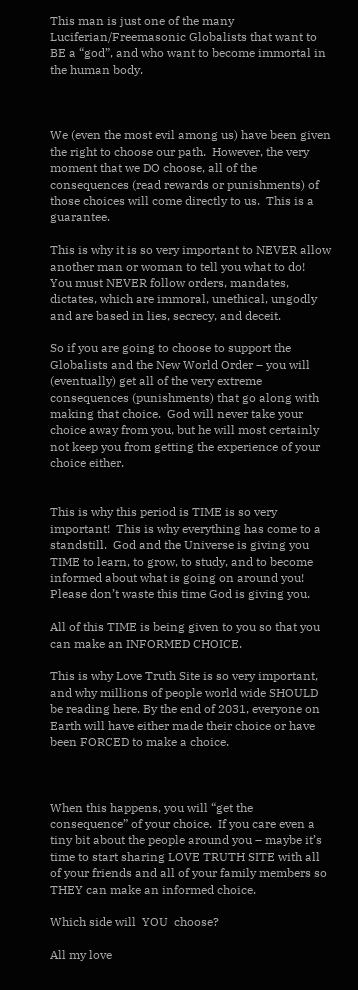This man is just one of the many Luciferian/Freemasonic Globalists that want to BE a “god”, and who want to become immortal in the human body.



We (even the most evil among us) have been given the right to choose our path.  However, the very moment that we DO choose, all of the consequences (read rewards or punishments) of those choices will come directly to us.  This is a guarantee.

This is why it is so very important to NEVER allow another man or woman to tell you what to do!  You must NEVER follow orders, mandates, dictates, which are immoral, unethical, ungodly and are based in lies, secrecy, and deceit.

So if you are going to choose to support the Globalists and the New World Order – you will (eventually) get all of the very extreme consequences (punishments) that go along with making that choice.  God will never take your choice away from you, but he will most certainly not keep you from getting the experience of your choice either.


This is why this period is TIME is so very important!  This is why everything has come to a standstill.  God and the Universe is giving you TIME to learn, to grow, to study, and to become informed about what is going on around you!  Please don’t waste this time God is giving you.

All of this TIME is being given to you so that you can make an INFORMED CHOICE.

This is why Love Truth Site is so very important, and why millions of people world wide SHOULD be reading here. By the end of 2031, everyone on Earth will have either made their choice or have been FORCED to make a choice.



When this happens, you will “get the consequence” of your choice.  If you care even a tiny bit about the people around you – maybe it’s time to start sharing LOVE TRUTH SITE with all of your friends and all of your family members so THEY can make an informed choice.

Which side will  YOU  choose?

All my love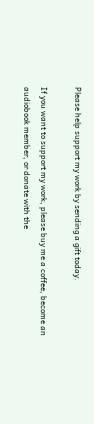Please help support my work by sending a gift today.

If you want to support my work, please buy me a coffee, become an audiobook member, or donate with the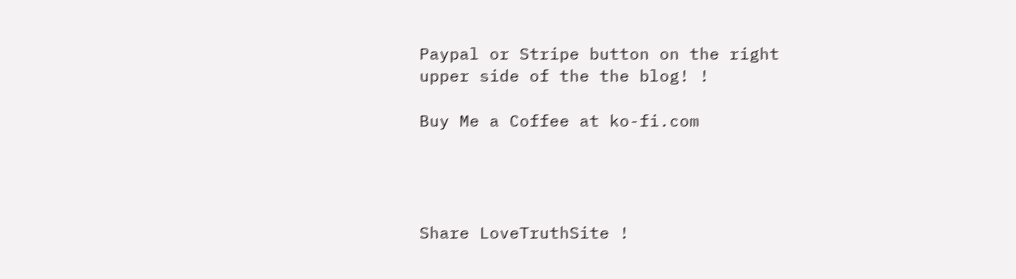Paypal or Stripe button on the right upper side of the the blog! !

Buy Me a Coffee at ko-fi.com




Share LoveTruthSite !